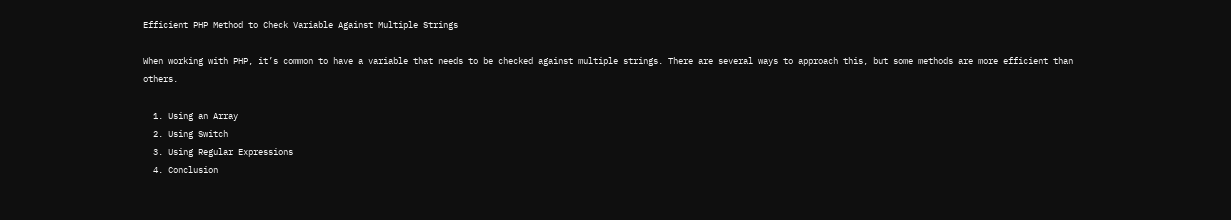Efficient PHP Method to Check Variable Against Multiple Strings

When working with PHP, it’s common to have a variable that needs to be checked against multiple strings. There are several ways to approach this, but some methods are more efficient than others.

  1. Using an Array
  2. Using Switch
  3. Using Regular Expressions
  4. Conclusion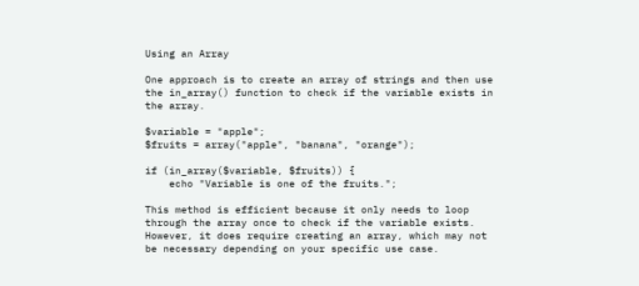Using an Array

One approach is to create an array of strings and then use the in_array() function to check if the variable exists in the array.

$variable = "apple";
$fruits = array("apple", "banana", "orange");

if (in_array($variable, $fruits)) {
    echo "Variable is one of the fruits.";

This method is efficient because it only needs to loop through the array once to check if the variable exists. However, it does require creating an array, which may not be necessary depending on your specific use case.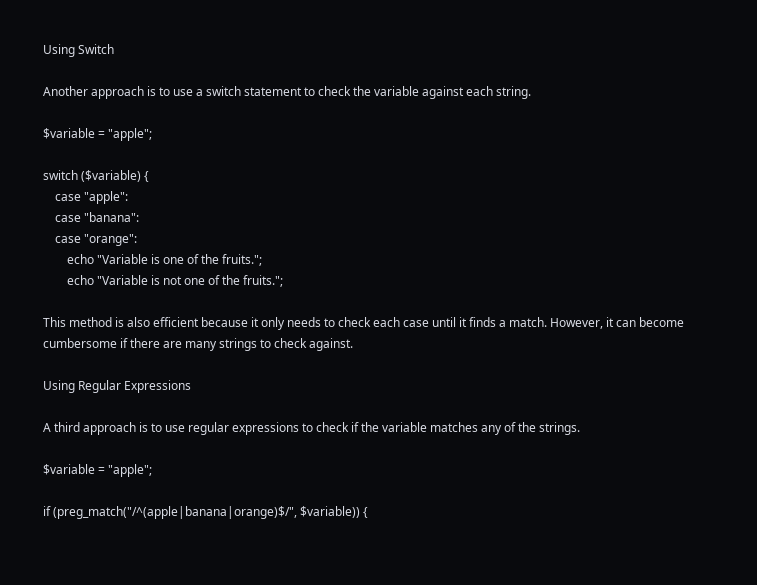Using Switch

Another approach is to use a switch statement to check the variable against each string.

$variable = "apple";

switch ($variable) {
    case "apple":
    case "banana":
    case "orange":
        echo "Variable is one of the fruits.";
        echo "Variable is not one of the fruits.";

This method is also efficient because it only needs to check each case until it finds a match. However, it can become cumbersome if there are many strings to check against.

Using Regular Expressions

A third approach is to use regular expressions to check if the variable matches any of the strings.

$variable = "apple";

if (preg_match("/^(apple|banana|orange)$/", $variable)) {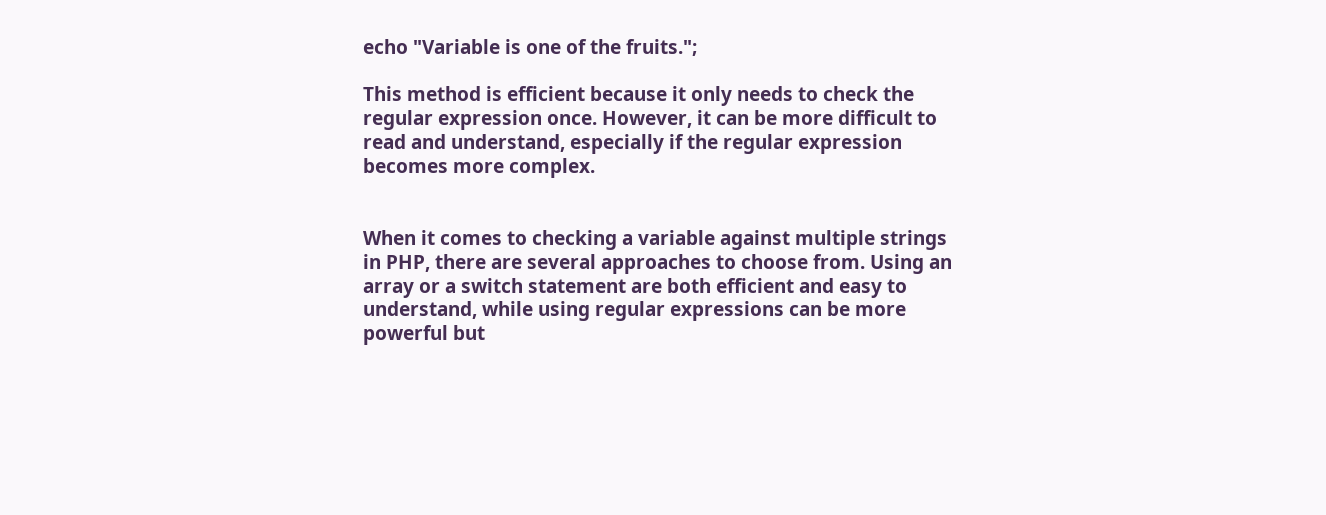echo "Variable is one of the fruits.";

This method is efficient because it only needs to check the regular expression once. However, it can be more difficult to read and understand, especially if the regular expression becomes more complex.


When it comes to checking a variable against multiple strings in PHP, there are several approaches to choose from. Using an array or a switch statement are both efficient and easy to understand, while using regular expressions can be more powerful but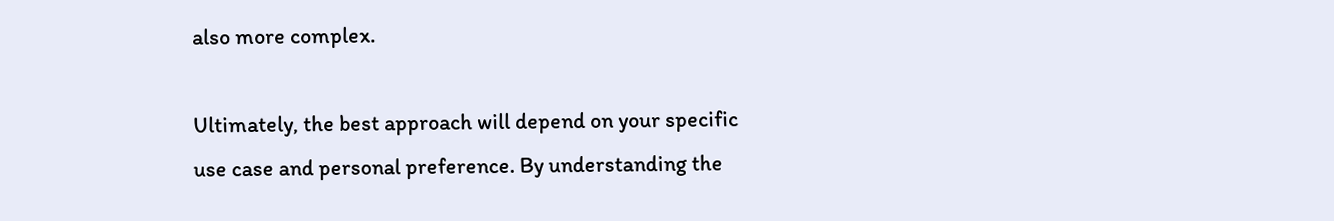also more complex.

Ultimately, the best approach will depend on your specific use case and personal preference. By understanding the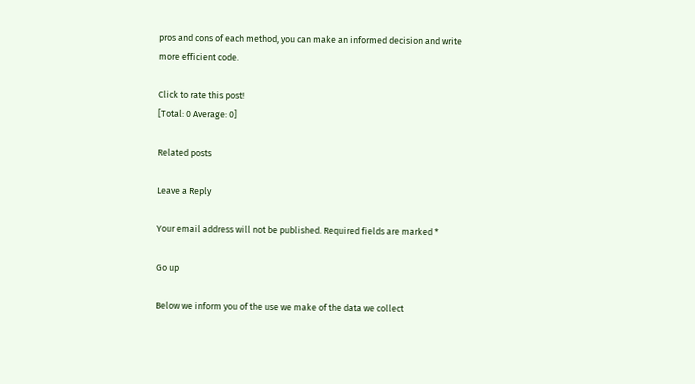pros and cons of each method, you can make an informed decision and write more efficient code.

Click to rate this post!
[Total: 0 Average: 0]

Related posts

Leave a Reply

Your email address will not be published. Required fields are marked *

Go up

Below we inform you of the use we make of the data we collect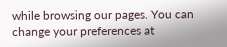while browsing our pages. You can change your preferences at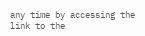any time by accessing the link to the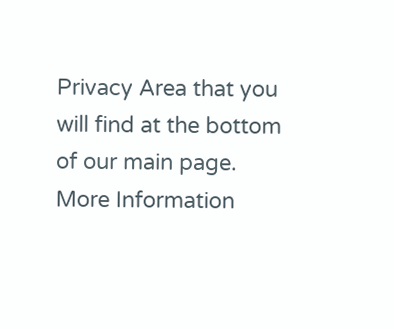Privacy Area that you will find at the bottom of our main page. More Information